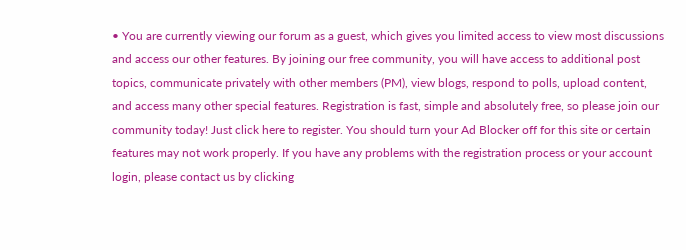• You are currently viewing our forum as a guest, which gives you limited access to view most discussions and access our other features. By joining our free community, you will have access to additional post topics, communicate privately with other members (PM), view blogs, respond to polls, upload content, and access many other special features. Registration is fast, simple and absolutely free, so please join our community today! Just click here to register. You should turn your Ad Blocker off for this site or certain features may not work properly. If you have any problems with the registration process or your account login, please contact us by clicking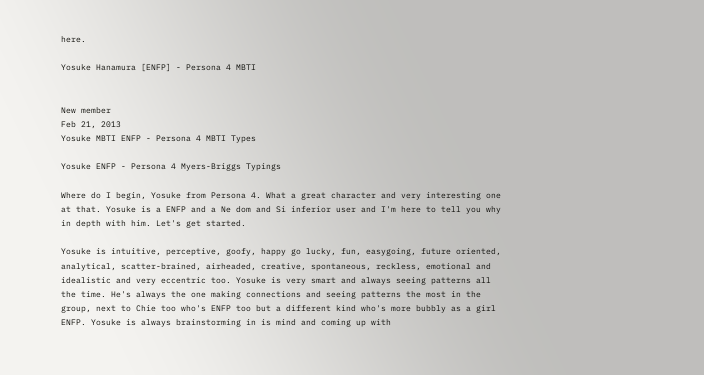here.

Yosuke Hanamura [ENFP] - Persona 4 MBTI


New member
Feb 21, 2013
Yosuke MBTI ENFP - Persona 4 MBTI Types

Yosuke ENFP - Persona 4 Myers-Briggs Typings

Where do I begin, Yosuke from Persona 4. What a great character and very interesting one at that. Yosuke is a ENFP and a Ne dom and Si inferior user and I'm here to tell you why in depth with him. Let's get started.

Yosuke is intuitive, perceptive, goofy, happy go lucky, fun, easygoing, future oriented, analytical, scatter-brained, airheaded, creative, spontaneous, reckless, emotional and idealistic and very eccentric too. Yosuke is very smart and always seeing patterns all the time. He's always the one making connections and seeing patterns the most in the group, next to Chie too who's ENFP too but a different kind who's more bubbly as a girl ENFP. Yosuke is always brainstorming in is mind and coming up with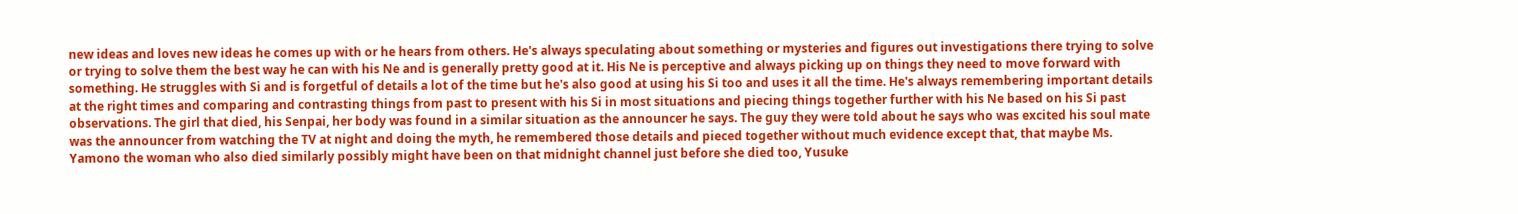new ideas and loves new ideas he comes up with or he hears from others. He's always speculating about something or mysteries and figures out investigations there trying to solve or trying to solve them the best way he can with his Ne and is generally pretty good at it. His Ne is perceptive and always picking up on things they need to move forward with something. He struggles with Si and is forgetful of details a lot of the time but he's also good at using his Si too and uses it all the time. He's always remembering important details at the right times and comparing and contrasting things from past to present with his Si in most situations and piecing things together further with his Ne based on his Si past observations. The girl that died, his Senpai, her body was found in a similar situation as the announcer he says. The guy they were told about he says who was excited his soul mate was the announcer from watching the TV at night and doing the myth, he remembered those details and pieced together without much evidence except that, that maybe Ms. Yamono the woman who also died similarly possibly might have been on that midnight channel just before she died too, Yusuke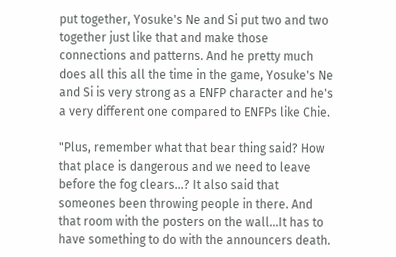put together, Yosuke's Ne and Si put two and two together just like that and make those connections and patterns. And he pretty much does all this all the time in the game, Yosuke's Ne and Si is very strong as a ENFP character and he's a very different one compared to ENFPs like Chie.

"Plus, remember what that bear thing said? How that place is dangerous and we need to leave before the fog clears...? It also said that someones been throwing people in there. And that room with the posters on the wall...It has to have something to do with the announcers death.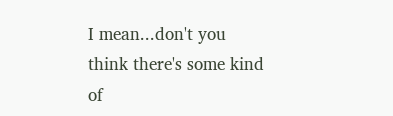I mean...don't you think there's some kind of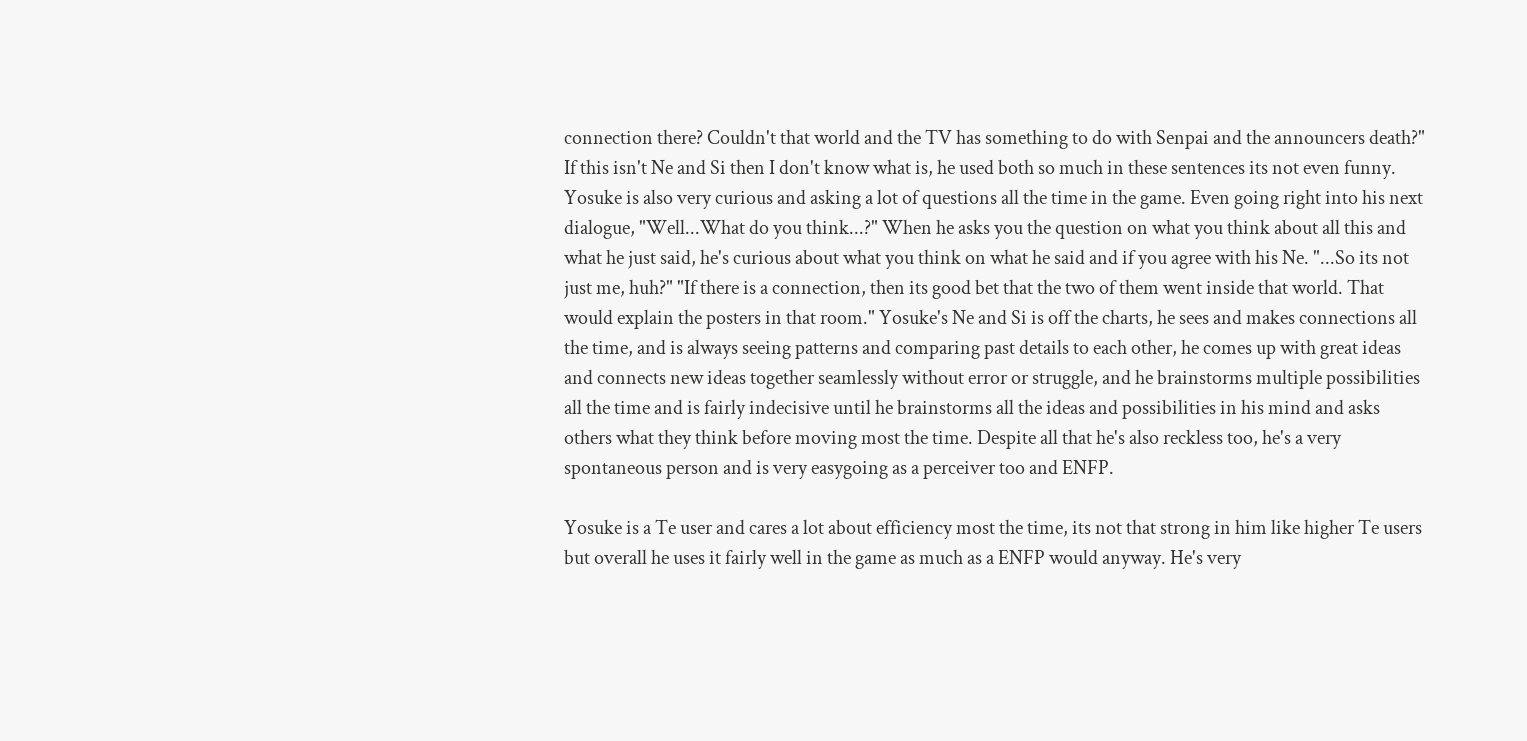connection there? Couldn't that world and the TV has something to do with Senpai and the announcers death?" If this isn't Ne and Si then I don't know what is, he used both so much in these sentences its not even funny. Yosuke is also very curious and asking a lot of questions all the time in the game. Even going right into his next dialogue, "Well...What do you think...?" When he asks you the question on what you think about all this and what he just said, he's curious about what you think on what he said and if you agree with his Ne. "...So its not just me, huh?" "If there is a connection, then its good bet that the two of them went inside that world. That would explain the posters in that room." Yosuke's Ne and Si is off the charts, he sees and makes connections all the time, and is always seeing patterns and comparing past details to each other, he comes up with great ideas and connects new ideas together seamlessly without error or struggle, and he brainstorms multiple possibilities all the time and is fairly indecisive until he brainstorms all the ideas and possibilities in his mind and asks others what they think before moving most the time. Despite all that he's also reckless too, he's a very spontaneous person and is very easygoing as a perceiver too and ENFP.

Yosuke is a Te user and cares a lot about efficiency most the time, its not that strong in him like higher Te users but overall he uses it fairly well in the game as much as a ENFP would anyway. He's very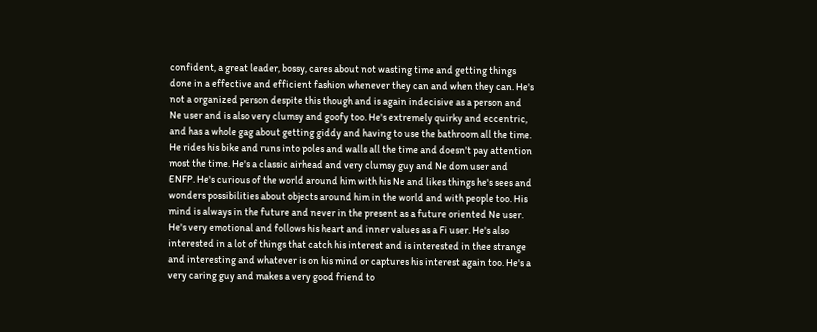confident, a great leader, bossy, cares about not wasting time and getting things done in a effective and efficient fashion whenever they can and when they can. He's not a organized person despite this though and is again indecisive as a person and Ne user and is also very clumsy and goofy too. He's extremely quirky and eccentric, and has a whole gag about getting giddy and having to use the bathroom all the time. He rides his bike and runs into poles and walls all the time and doesn't pay attention most the time. He's a classic airhead and very clumsy guy and Ne dom user and ENFP. He's curious of the world around him with his Ne and likes things he's sees and wonders possibilities about objects around him in the world and with people too. His mind is always in the future and never in the present as a future oriented Ne user. He's very emotional and follows his heart and inner values as a Fi user. He's also interested in a lot of things that catch his interest and is interested in thee strange and interesting and whatever is on his mind or captures his interest again too. He's a very caring guy and makes a very good friend to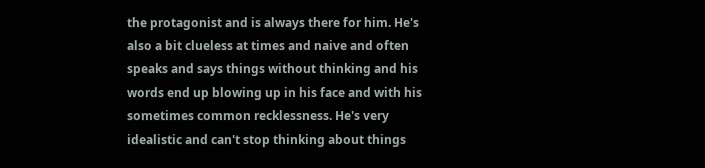the protagonist and is always there for him. He's also a bit clueless at times and naive and often speaks and says things without thinking and his words end up blowing up in his face and with his sometimes common recklessness. He's very idealistic and can't stop thinking about things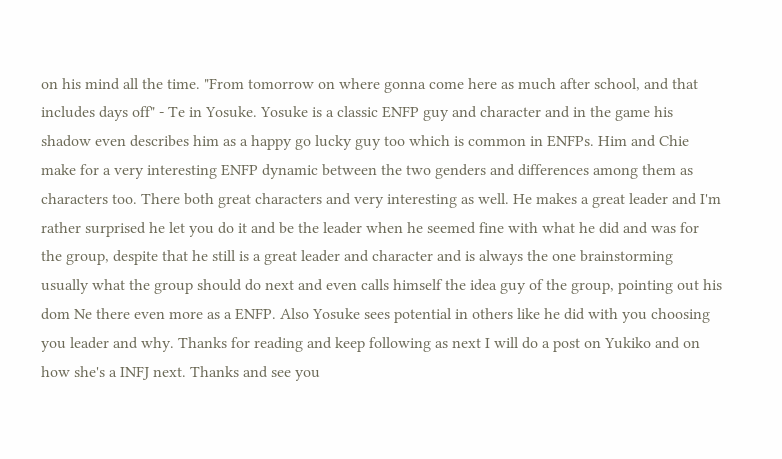on his mind all the time. "From tomorrow on where gonna come here as much after school, and that includes days off" - Te in Yosuke. Yosuke is a classic ENFP guy and character and in the game his shadow even describes him as a happy go lucky guy too which is common in ENFPs. Him and Chie make for a very interesting ENFP dynamic between the two genders and differences among them as characters too. There both great characters and very interesting as well. He makes a great leader and I'm rather surprised he let you do it and be the leader when he seemed fine with what he did and was for the group, despite that he still is a great leader and character and is always the one brainstorming usually what the group should do next and even calls himself the idea guy of the group, pointing out his dom Ne there even more as a ENFP. Also Yosuke sees potential in others like he did with you choosing you leader and why. Thanks for reading and keep following as next I will do a post on Yukiko and on how she's a INFJ next. Thanks and see you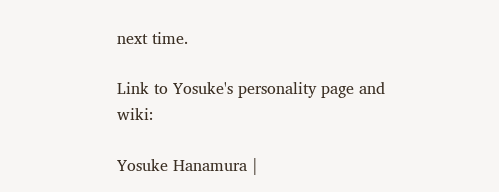next time.

Link to Yosuke's personality page and wiki:

Yosuke Hanamura |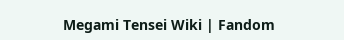Megami Tensei Wiki | Fandom